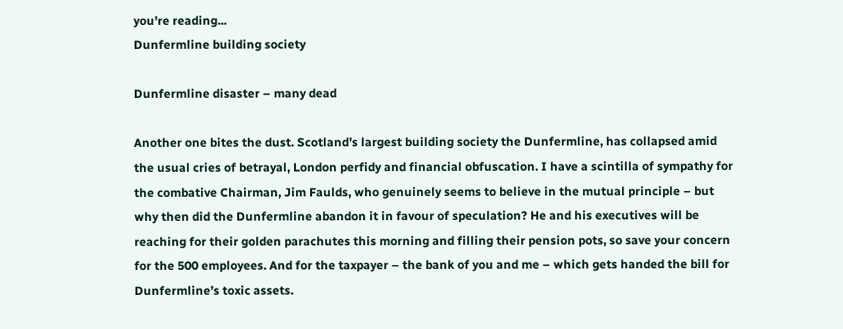you're reading...
Dunfermline building society

Dunfermline disaster – many dead

Another one bites the dust. Scotland’s largest building society the Dunfermline, has collapsed amid the usual cries of betrayal, London perfidy and financial obfuscation. I have a scintilla of sympathy for the combative Chairman, Jim Faulds, who genuinely seems to believe in the mutual principle – but why then did the Dunfermline abandon it in favour of speculation? He and his executives will be reaching for their golden parachutes this morning and filling their pension pots, so save your concern for the 500 employees. And for the taxpayer – the bank of you and me – which gets handed the bill for Dunfermline’s toxic assets.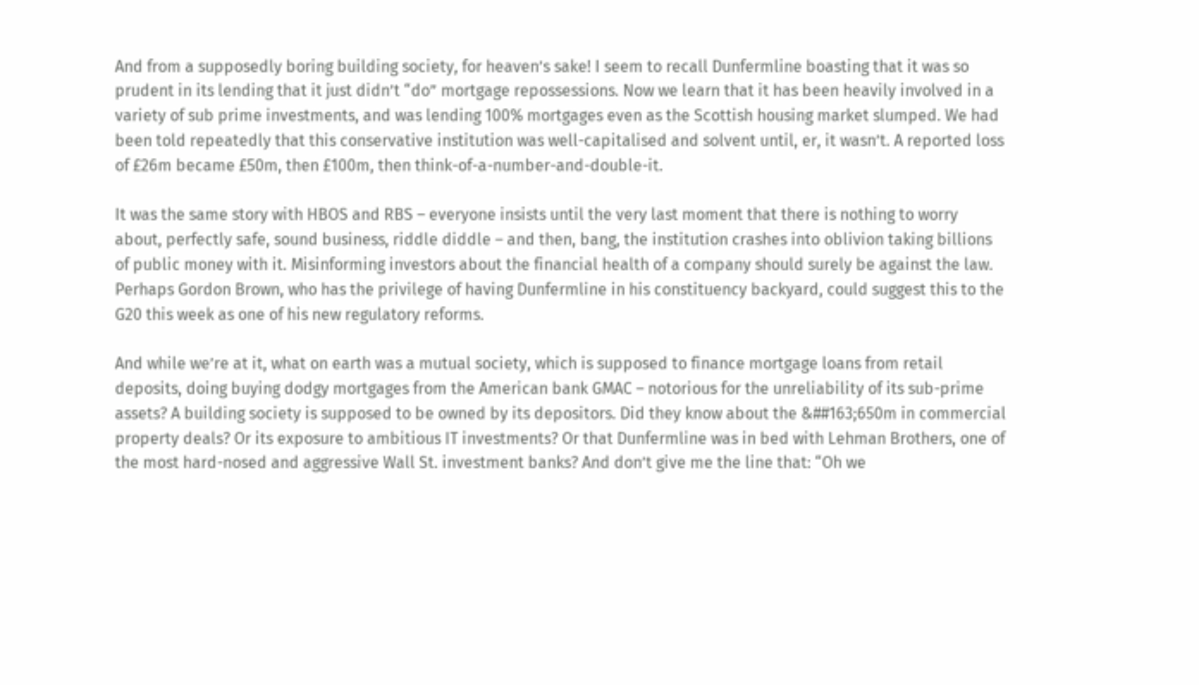And from a supposedly boring building society, for heaven’s sake! I seem to recall Dunfermline boasting that it was so prudent in its lending that it just didn’t “do” mortgage repossessions. Now we learn that it has been heavily involved in a variety of sub prime investments, and was lending 100% mortgages even as the Scottish housing market slumped. We had been told repeatedly that this conservative institution was well-capitalised and solvent until, er, it wasn’t. A reported loss of £26m became £50m, then £100m, then think-of-a-number-and-double-it.

It was the same story with HBOS and RBS – everyone insists until the very last moment that there is nothing to worry about, perfectly safe, sound business, riddle diddle – and then, bang, the institution crashes into oblivion taking billions of public money with it. Misinforming investors about the financial health of a company should surely be against the law. Perhaps Gordon Brown, who has the privilege of having Dunfermline in his constituency backyard, could suggest this to the G20 this week as one of his new regulatory reforms.

And while we’re at it, what on earth was a mutual society, which is supposed to finance mortgage loans from retail deposits, doing buying dodgy mortgages from the American bank GMAC – notorious for the unreliability of its sub-prime assets? A building society is supposed to be owned by its depositors. Did they know about the &##163;650m in commercial property deals? Or its exposure to ambitious IT investments? Or that Dunfermline was in bed with Lehman Brothers, one of the most hard-nosed and aggressive Wall St. investment banks? And don’t give me the line that: “Oh we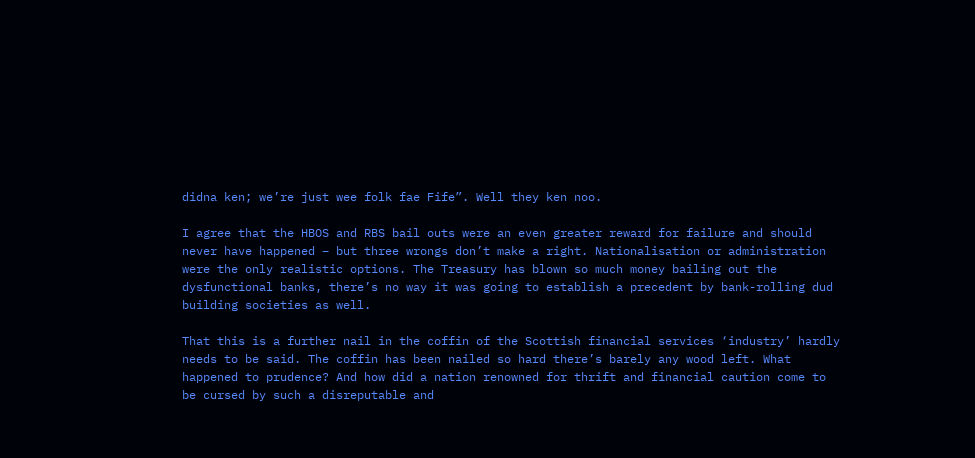didna ken; we’re just wee folk fae Fife”. Well they ken noo.

I agree that the HBOS and RBS bail outs were an even greater reward for failure and should never have happened – but three wrongs don’t make a right. Nationalisation or administration were the only realistic options. The Treasury has blown so much money bailing out the dysfunctional banks, there’s no way it was going to establish a precedent by bank-rolling dud building societies as well.

That this is a further nail in the coffin of the Scottish financial services ‘industry’ hardly needs to be said. The coffin has been nailed so hard there’s barely any wood left. What happened to prudence? And how did a nation renowned for thrift and financial caution come to be cursed by such a disreputable and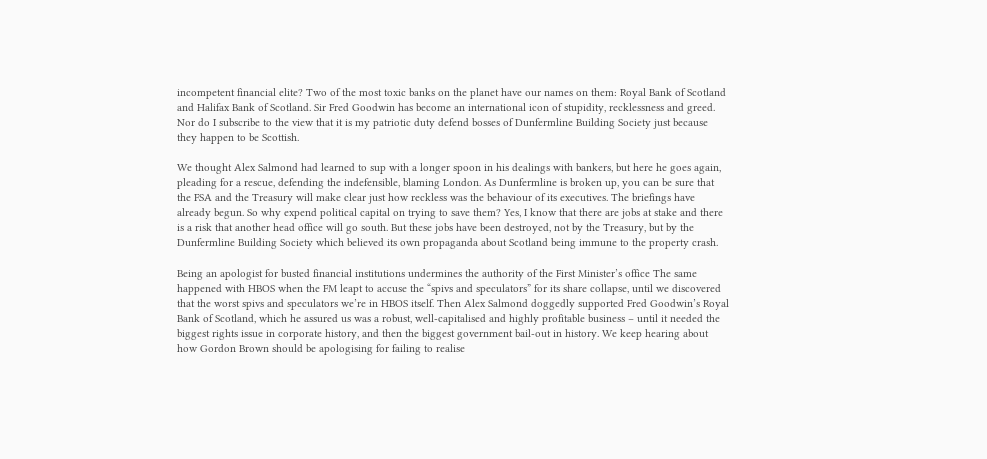incompetent financial elite? Two of the most toxic banks on the planet have our names on them: Royal Bank of Scotland and Halifax Bank of Scotland. Sir Fred Goodwin has become an international icon of stupidity, recklessness and greed. Nor do I subscribe to the view that it is my patriotic duty defend bosses of Dunfermline Building Society just because they happen to be Scottish.

We thought Alex Salmond had learned to sup with a longer spoon in his dealings with bankers, but here he goes again, pleading for a rescue, defending the indefensible, blaming London. As Dunfermline is broken up, you can be sure that the FSA and the Treasury will make clear just how reckless was the behaviour of its executives. The briefings have already begun. So why expend political capital on trying to save them? Yes, I know that there are jobs at stake and there is a risk that another head office will go south. But these jobs have been destroyed, not by the Treasury, but by the Dunfermline Building Society which believed its own propaganda about Scotland being immune to the property crash.

Being an apologist for busted financial institutions undermines the authority of the First Minister’s office The same happened with HBOS when the FM leapt to accuse the “spivs and speculators” for its share collapse, until we discovered that the worst spivs and speculators we’re in HBOS itself. Then Alex Salmond doggedly supported Fred Goodwin’s Royal Bank of Scotland, which he assured us was a robust, well-capitalised and highly profitable business – until it needed the biggest rights issue in corporate history, and then the biggest government bail-out in history. We keep hearing about how Gordon Brown should be apologising for failing to realise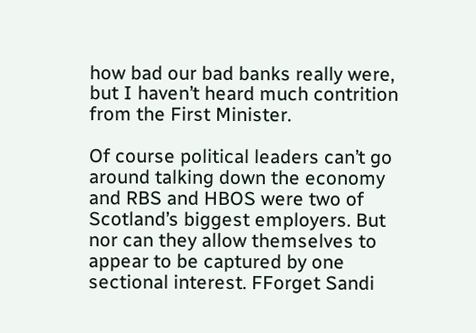how bad our bad banks really were, but I haven’t heard much contrition from the First Minister.

Of course political leaders can’t go around talking down the economy and RBS and HBOS were two of Scotland’s biggest employers. But nor can they allow themselves to appear to be captured by one sectional interest. FForget Sandi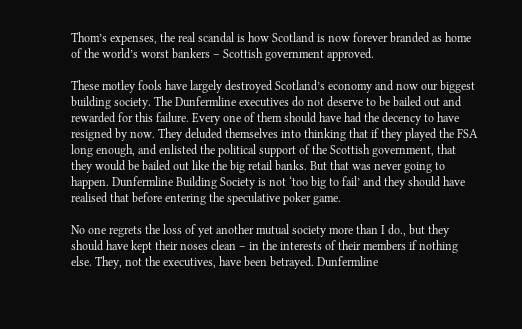Thom’s expenses, the real scandal is how Scotland is now forever branded as home of the world’s worst bankers – Scottish government approved.

These motley fools have largely destroyed Scotland’s economy and now our biggest building society. The Dunfermline executives do not deserve to be bailed out and rewarded for this failure. Every one of them should have had the decency to have resigned by now. They deluded themselves into thinking that if they played the FSA long enough, and enlisted the political support of the Scottish government, that they would be bailed out like the big retail banks. But that was never going to happen. Dunfermline Building Society is not ‘too big to fail’ and they should have realised that before entering the speculative poker game.

No one regrets the loss of yet another mutual society more than I do., but they should have kept their noses clean – in the interests of their members if nothing else. They, not the executives, have been betrayed. Dunfermline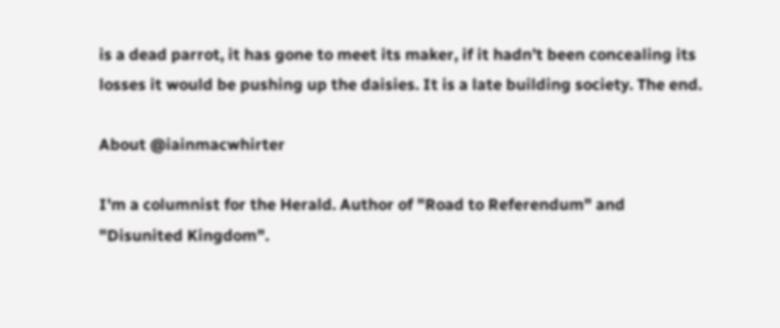is a dead parrot, it has gone to meet its maker, if it hadn’t been concealing its losses it would be pushing up the daisies. It is a late building society. The end.

About @iainmacwhirter

I'm a columnist for the Herald. Author of "Road to Referendum" and "Disunited Kingdom".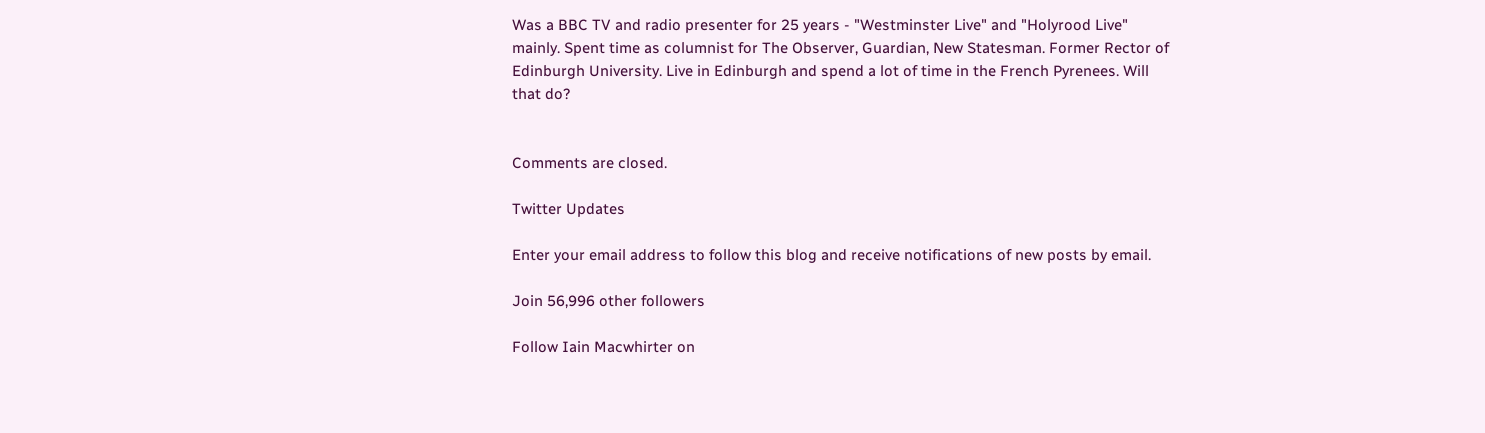Was a BBC TV and radio presenter for 25 years - "Westminster Live" and "Holyrood Live" mainly. Spent time as columnist for The Observer, Guardian, New Statesman. Former Rector of Edinburgh University. Live in Edinburgh and spend a lot of time in the French Pyrenees. Will that do?


Comments are closed.

Twitter Updates

Enter your email address to follow this blog and receive notifications of new posts by email.

Join 56,996 other followers

Follow Iain Macwhirter on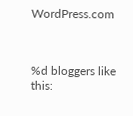WordPress.com



%d bloggers like this: